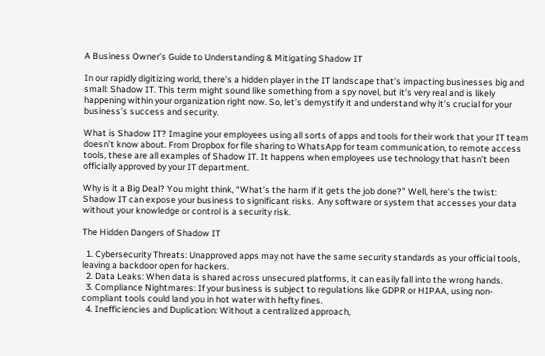A Business Owner’s Guide to Understanding & Mitigating Shadow IT

In our rapidly digitizing world, there’s a hidden player in the IT landscape that’s impacting businesses big and small: Shadow IT. This term might sound like something from a spy novel, but it’s very real and is likely happening within your organization right now. So, let’s demystify it and understand why it’s crucial for your business’s success and security.

What is Shadow IT? Imagine your employees using all sorts of apps and tools for their work that your IT team doesn’t know about. From Dropbox for file sharing to WhatsApp for team communication, to remote access tools, these are all examples of Shadow IT. It happens when employees use technology that hasn’t been officially approved by your IT department.

Why is it a Big Deal? You might think, “What’s the harm if it gets the job done?” Well, here’s the twist: Shadow IT can expose your business to significant risks.  Any software or system that accesses your data without your knowledge or control is a security risk.

The Hidden Dangers of Shadow IT

  1. Cybersecurity Threats: Unapproved apps may not have the same security standards as your official tools, leaving a backdoor open for hackers.
  2. Data Leaks: When data is shared across unsecured platforms, it can easily fall into the wrong hands.
  3. Compliance Nightmares: If your business is subject to regulations like GDPR or HIPAA, using non-compliant tools could land you in hot water with hefty fines.
  4. Inefficiencies and Duplication: Without a centralized approach,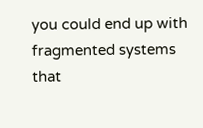you could end up with fragmented systems that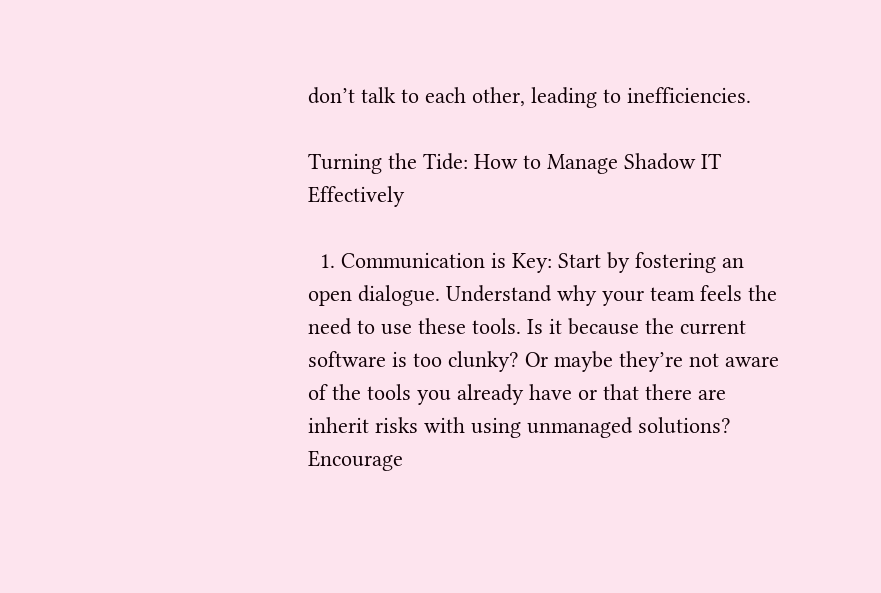don’t talk to each other, leading to inefficiencies.

Turning the Tide: How to Manage Shadow IT Effectively

  1. Communication is Key: Start by fostering an open dialogue. Understand why your team feels the need to use these tools. Is it because the current software is too clunky? Or maybe they’re not aware of the tools you already have or that there are inherit risks with using unmanaged solutions?  Encourage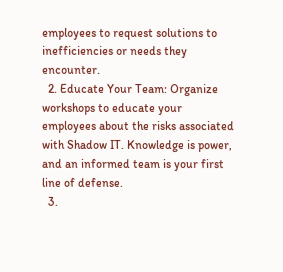employees to request solutions to inefficiencies or needs they encounter.
  2. Educate Your Team: Organize workshops to educate your employees about the risks associated with Shadow IT. Knowledge is power, and an informed team is your first line of defense.
  3.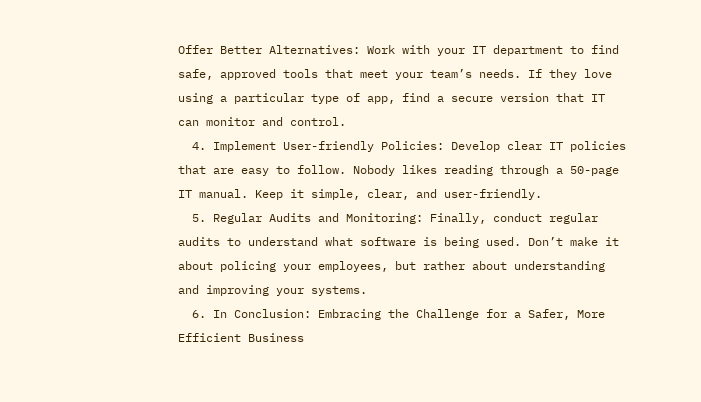Offer Better Alternatives: Work with your IT department to find safe, approved tools that meet your team’s needs. If they love using a particular type of app, find a secure version that IT can monitor and control.
  4. Implement User-friendly Policies: Develop clear IT policies that are easy to follow. Nobody likes reading through a 50-page IT manual. Keep it simple, clear, and user-friendly.
  5. Regular Audits and Monitoring: Finally, conduct regular audits to understand what software is being used. Don’t make it about policing your employees, but rather about understanding and improving your systems.
  6. In Conclusion: Embracing the Challenge for a Safer, More Efficient Business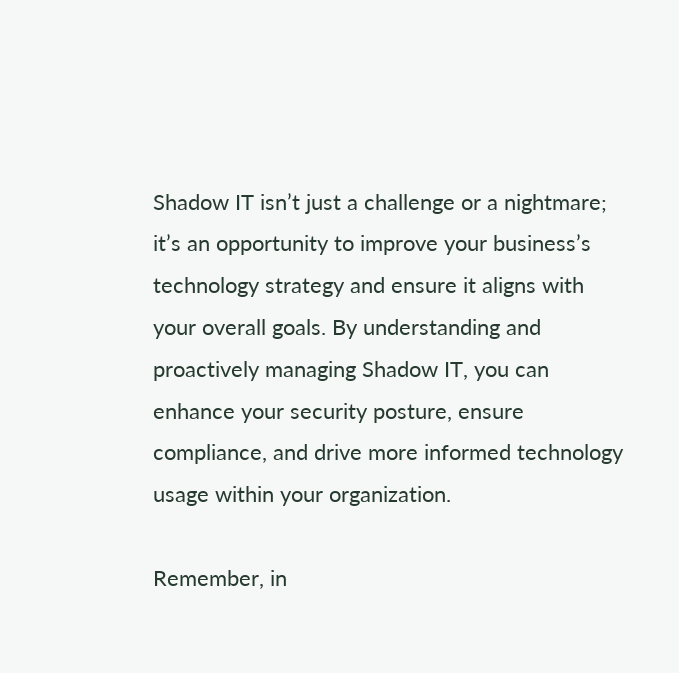Shadow IT isn’t just a challenge or a nightmare; it’s an opportunity to improve your business’s technology strategy and ensure it aligns with your overall goals. By understanding and proactively managing Shadow IT, you can enhance your security posture, ensure compliance, and drive more informed technology usage within your organization.

Remember, in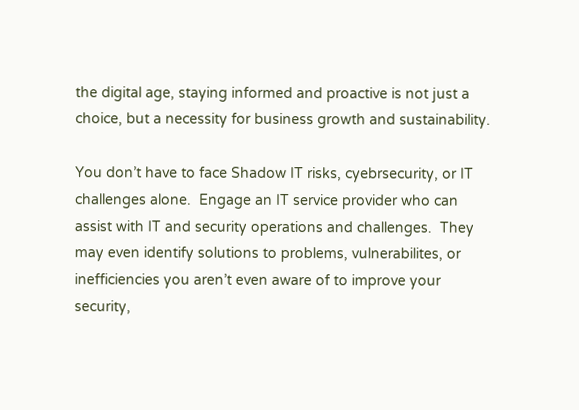the digital age, staying informed and proactive is not just a choice, but a necessity for business growth and sustainability.

You don’t have to face Shadow IT risks, cyebrsecurity, or IT challenges alone.  Engage an IT service provider who can assist with IT and security operations and challenges.  They may even identify solutions to problems, vulnerabilites, or inefficiencies you aren’t even aware of to improve your security,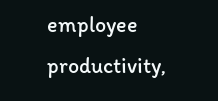employee productivity,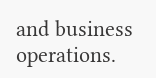and business operations.